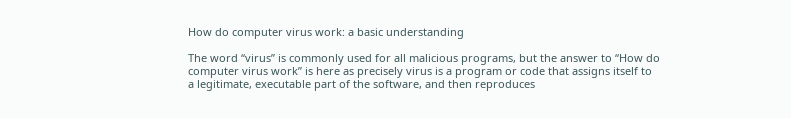How do computer virus work: a basic understanding

The word “virus” is commonly used for all malicious programs, but the answer to “How do computer virus work” is here as precisely virus is a program or code that assigns itself to a legitimate, executable part of the software, and then reproduces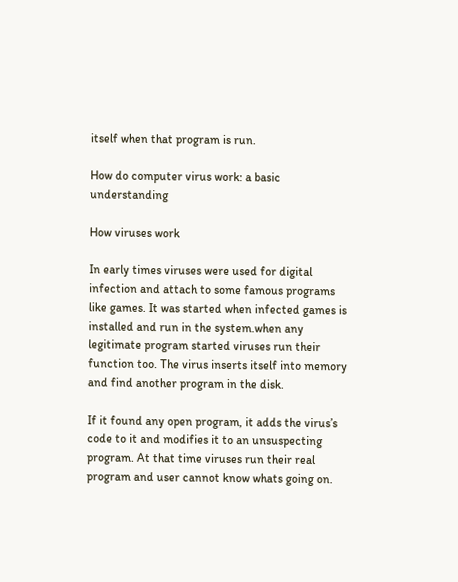itself when that program is run.

How do computer virus work: a basic understanding

How viruses work

In early times viruses were used for digital infection and attach to some famous programs like games. It was started when infected games is installed and run in the system.when any legitimate program started viruses run their function too. The virus inserts itself into memory and find another program in the disk.

If it found any open program, it adds the virus’s code to it and modifies it to an unsuspecting program. At that time viruses run their real program and user cannot know whats going on.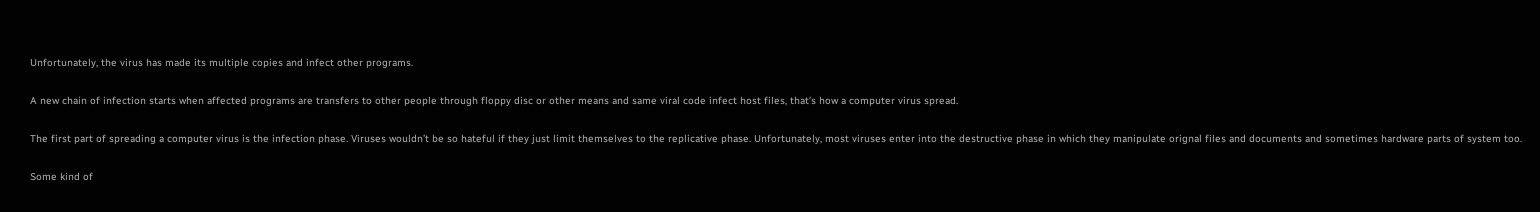Unfortunately, the virus has made its multiple copies and infect other programs.

A new chain of infection starts when affected programs are transfers to other people through floppy disc or other means and same viral code infect host files, that’s how a computer virus spread.

The first part of spreading a computer virus is the infection phase. Viruses wouldn’t be so hateful if they just limit themselves to the replicative phase. Unfortunately, most viruses enter into the destructive phase in which they manipulate orignal files and documents and sometimes hardware parts of system too.

Some kind of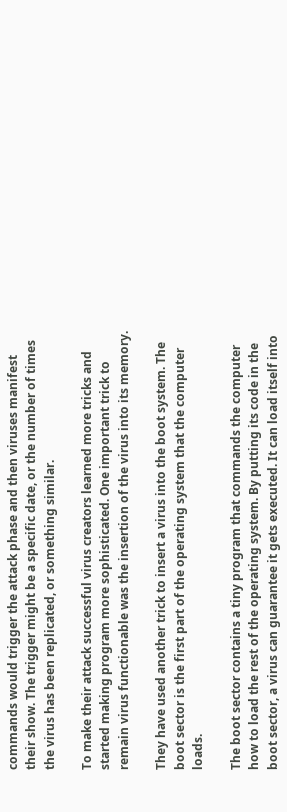commands would trigger the attack phase and then viruses manifest their show. The trigger might be a specific date, or the number of times the virus has been replicated, or something similar.

To make their attack successful virus creators learned more tricks and started making program more sophisticated. One important trick to remain virus functionable was the insertion of the virus into its memory.

They have used another trick to insert a virus into the boot system. The boot sector is the first part of the operating system that the computer loads.

The boot sector contains a tiny program that commands the computer how to load the rest of the operating system. By putting its code in the boot sector, a virus can guarantee it gets executed. It can load itself into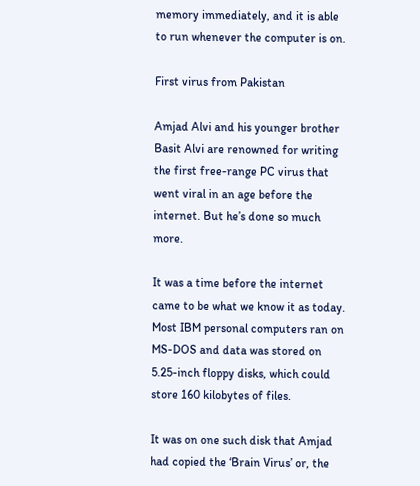memory immediately, and it is able to run whenever the computer is on.

First virus from Pakistan

Amjad Alvi and his younger brother Basit Alvi are renowned for writing the first free-range PC virus that went viral in an age before the internet. But he’s done so much more.

It was a time before the internet came to be what we know it as today. Most IBM personal computers ran on MS-DOS and data was stored on 5.25-inch floppy disks, which could store 160 kilobytes of files.

It was on one such disk that Amjad had copied the ‘Brain Virus’ or, the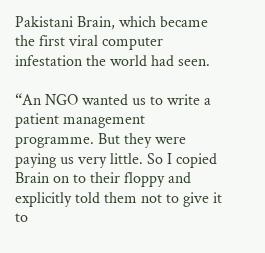Pakistani Brain, which became the first viral computer infestation the world had seen.

“An NGO wanted us to write a patient management programme. But they were paying us very little. So I copied Brain on to their floppy and explicitly told them not to give it to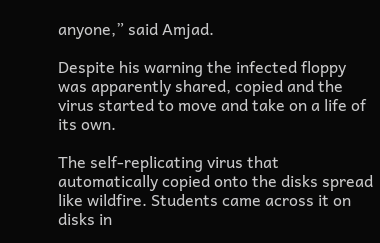anyone,” said Amjad.

Despite his warning the infected floppy was apparently shared, copied and the virus started to move and take on a life of its own.

The self-replicating virus that automatically copied onto the disks spread like wildfire. Students came across it on disks in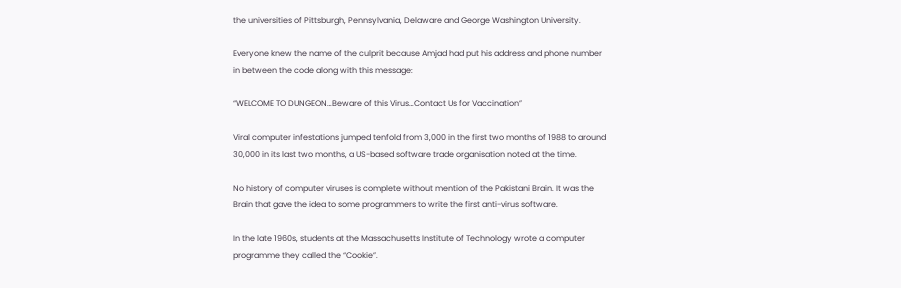the universities of Pittsburgh, Pennsylvania, Delaware and George Washington University.

Everyone knew the name of the culprit because Amjad had put his address and phone number in between the code along with this message:

“WELCOME TO DUNGEON…Beware of this Virus…Contact Us for Vaccination”

Viral computer infestations jumped tenfold from 3,000 in the first two months of 1988 to around 30,000 in its last two months, a US-based software trade organisation noted at the time.

No history of computer viruses is complete without mention of the Pakistani Brain. It was the Brain that gave the idea to some programmers to write the first anti-virus software.

In the late 1960s, students at the Massachusetts Institute of Technology wrote a computer programme they called the “Cookie”.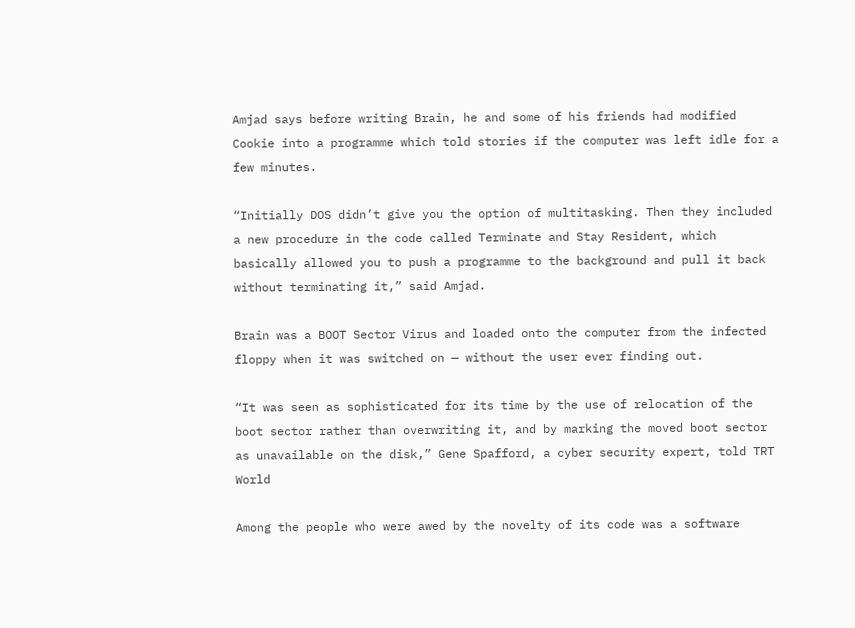Amjad says before writing Brain, he and some of his friends had modified Cookie into a programme which told stories if the computer was left idle for a few minutes.

“Initially DOS didn’t give you the option of multitasking. Then they included a new procedure in the code called Terminate and Stay Resident, which basically allowed you to push a programme to the background and pull it back without terminating it,” said Amjad.

Brain was a BOOT Sector Virus and loaded onto the computer from the infected floppy when it was switched on — without the user ever finding out.

“It was seen as sophisticated for its time by the use of relocation of the boot sector rather than overwriting it, and by marking the moved boot sector as unavailable on the disk,” Gene Spafford, a cyber security expert, told TRT World

Among the people who were awed by the novelty of its code was a software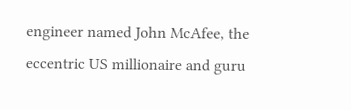engineer named John McAfee, the eccentric US millionaire and guru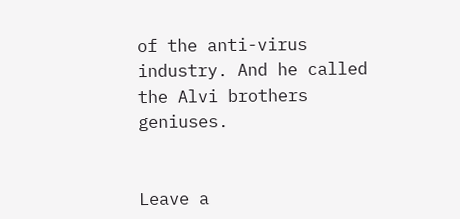of the anti-virus industry. And he called the Alvi brothers geniuses.


Leave a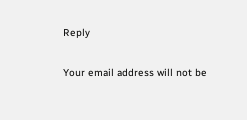Reply

Your email address will not be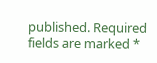published. Required fields are marked *